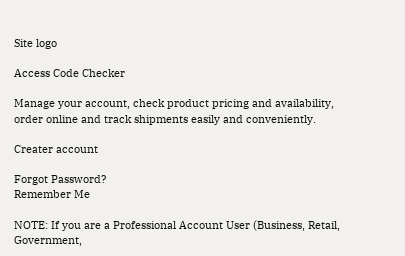Site logo

Access Code Checker

Manage your account, check product pricing and availability, order online and track shipments easily and conveniently.

Creater account

Forgot Password?
Remember Me

NOTE: If you are a Professional Account User (Business, Retail, Government,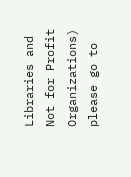Libraries and Not for Profit Organizations) please go to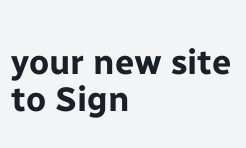your new site to Sign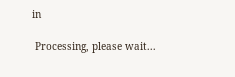in

 Processing, please wait...